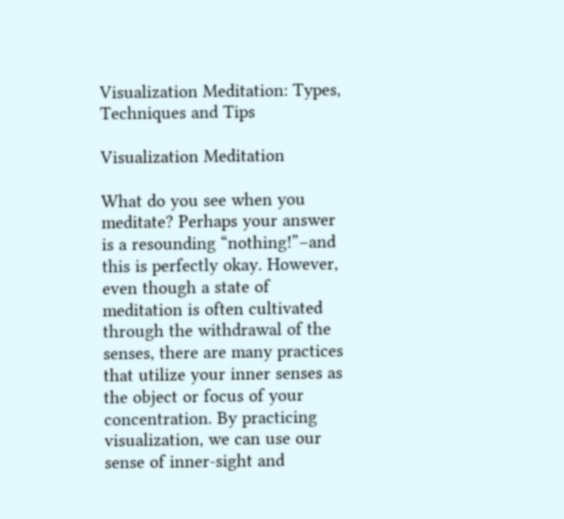Visualization Meditation: Types, Techniques and Tips

Visualization Meditation

What do you see when you meditate? Perhaps your answer is a resounding “nothing!”–and this is perfectly okay. However, even though a state of meditation is often cultivated through the withdrawal of the senses, there are many practices that utilize your inner senses as the object or focus of your concentration. By practicing visualization, we can use our sense of inner-sight and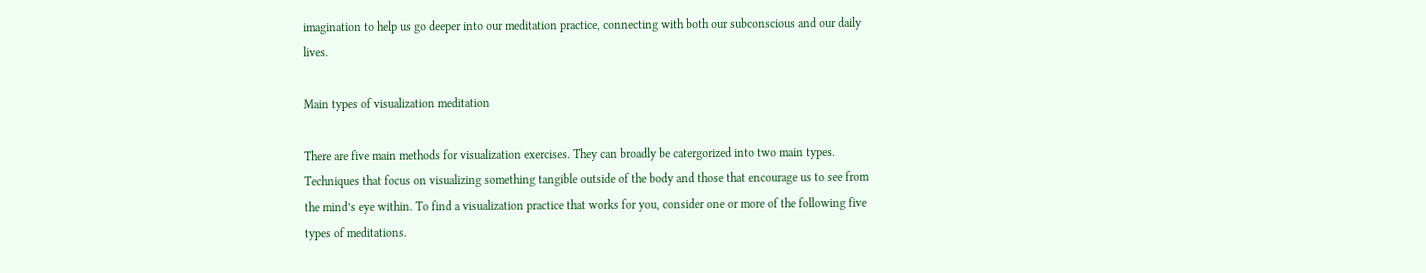imagination to help us go deeper into our meditation practice, connecting with both our subconscious and our daily lives.

Main types of visualization meditation

There are five main methods for visualization exercises. They can broadly be catergorized into two main types. Techniques that focus on visualizing something tangible outside of the body and those that encourage us to see from the mind’s eye within. To find a visualization practice that works for you, consider one or more of the following five types of meditations.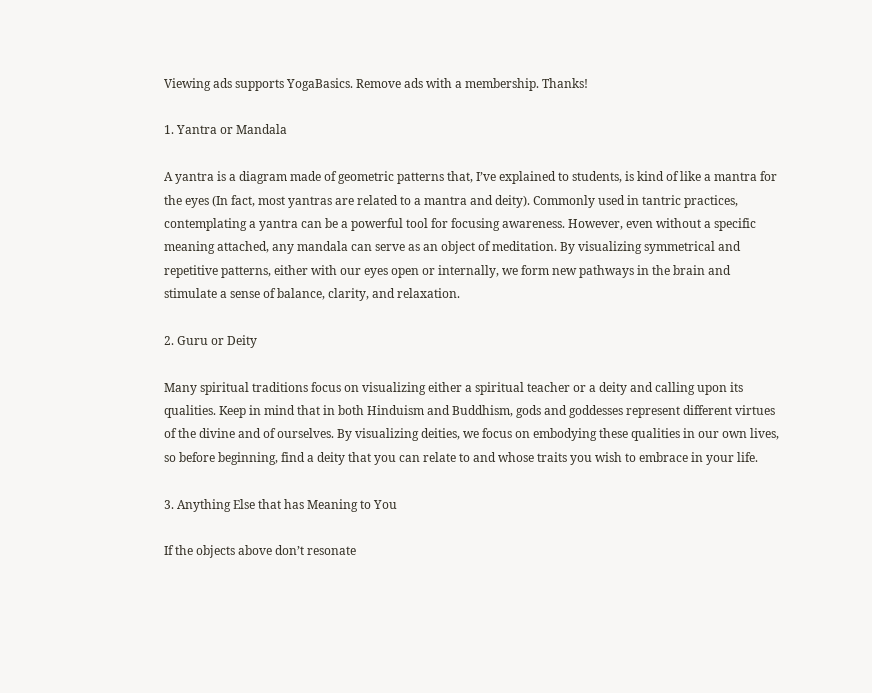Viewing ads supports YogaBasics. Remove ads with a membership. Thanks!

1. Yantra or Mandala

A yantra is a diagram made of geometric patterns that, I’ve explained to students, is kind of like a mantra for the eyes (In fact, most yantras are related to a mantra and deity). Commonly used in tantric practices, contemplating a yantra can be a powerful tool for focusing awareness. However, even without a specific meaning attached, any mandala can serve as an object of meditation. By visualizing symmetrical and repetitive patterns, either with our eyes open or internally, we form new pathways in the brain and stimulate a sense of balance, clarity, and relaxation.

2. Guru or Deity

Many spiritual traditions focus on visualizing either a spiritual teacher or a deity and calling upon its qualities. Keep in mind that in both Hinduism and Buddhism, gods and goddesses represent different virtues of the divine and of ourselves. By visualizing deities, we focus on embodying these qualities in our own lives, so before beginning, find a deity that you can relate to and whose traits you wish to embrace in your life.

3. Anything Else that has Meaning to You

If the objects above don’t resonate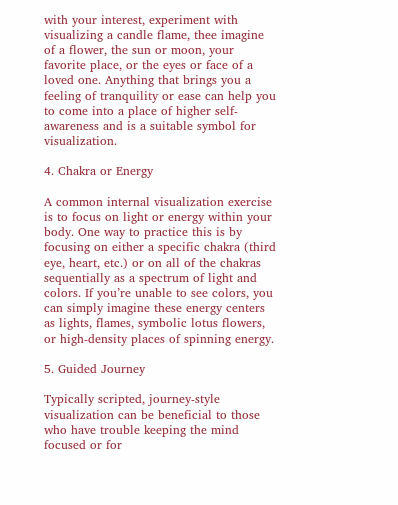with your interest, experiment with visualizing a candle flame, thee imagine of a flower, the sun or moon, your favorite place, or the eyes or face of a loved one. Anything that brings you a feeling of tranquility or ease can help you to come into a place of higher self-awareness and is a suitable symbol for visualization.

4. Chakra or Energy

A common internal visualization exercise is to focus on light or energy within your body. One way to practice this is by focusing on either a specific chakra (third eye, heart, etc.) or on all of the chakras sequentially as a spectrum of light and colors. If you’re unable to see colors, you can simply imagine these energy centers as lights, flames, symbolic lotus flowers, or high-density places of spinning energy.

5. Guided Journey

Typically scripted, journey-style visualization can be beneficial to those who have trouble keeping the mind focused or for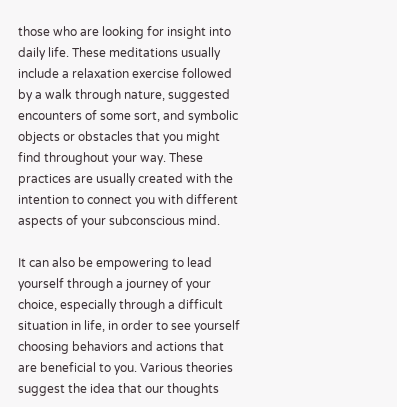those who are looking for insight into daily life. These meditations usually include a relaxation exercise followed by a walk through nature, suggested encounters of some sort, and symbolic objects or obstacles that you might find throughout your way. These practices are usually created with the intention to connect you with different aspects of your subconscious mind.

It can also be empowering to lead yourself through a journey of your choice, especially through a difficult situation in life, in order to see yourself choosing behaviors and actions that are beneficial to you. Various theories suggest the idea that our thoughts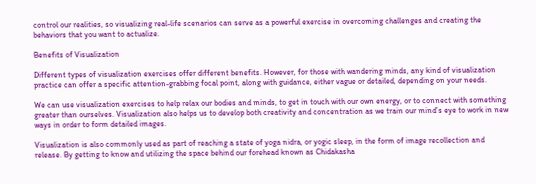control our realities, so visualizing real-life scenarios can serve as a powerful exercise in overcoming challenges and creating the behaviors that you want to actualize.

Benefits of Visualization

Different types of visualization exercises offer different benefits. However, for those with wandering minds, any kind of visualization practice can offer a specific attention-grabbing focal point, along with guidance, either vague or detailed, depending on your needs.

We can use visualization exercises to help relax our bodies and minds, to get in touch with our own energy, or to connect with something greater than ourselves. Visualization also helps us to develop both creativity and concentration as we train our mind’s eye to work in new ways in order to form detailed images.

Visualization is also commonly used as part of reaching a state of yoga nidra, or yogic sleep, in the form of image recollection and release. By getting to know and utilizing the space behind our forehead known as Chidakasha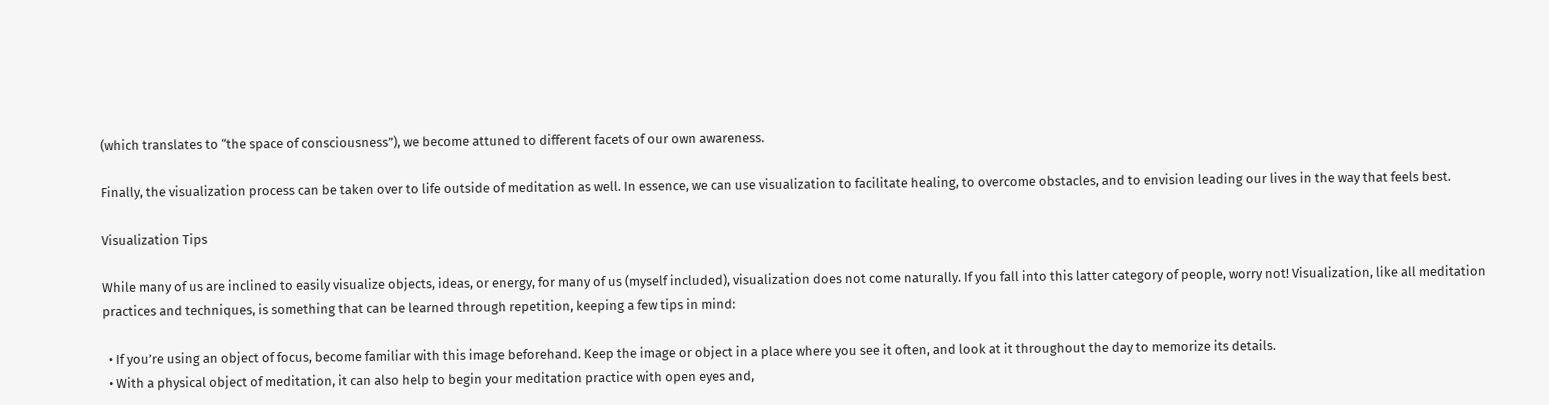(which translates to “the space of consciousness”), we become attuned to different facets of our own awareness.

Finally, the visualization process can be taken over to life outside of meditation as well. In essence, we can use visualization to facilitate healing, to overcome obstacles, and to envision leading our lives in the way that feels best.

Visualization Tips

While many of us are inclined to easily visualize objects, ideas, or energy, for many of us (myself included), visualization does not come naturally. If you fall into this latter category of people, worry not! Visualization, like all meditation practices and techniques, is something that can be learned through repetition, keeping a few tips in mind:

  • If you’re using an object of focus, become familiar with this image beforehand. Keep the image or object in a place where you see it often, and look at it throughout the day to memorize its details.
  • With a physical object of meditation, it can also help to begin your meditation practice with open eyes and,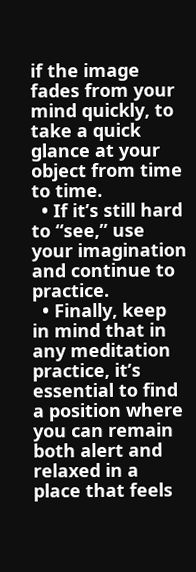if the image fades from your mind quickly, to take a quick glance at your object from time to time.
  • If it’s still hard to “see,” use your imagination and continue to practice.
  • Finally, keep in mind that in any meditation practice, it’s essential to find a position where you can remain both alert and relaxed in a place that feels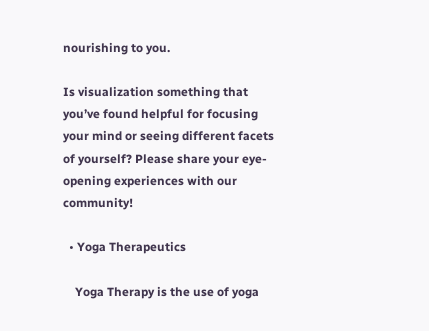nourishing to you.

Is visualization something that you’ve found helpful for focusing your mind or seeing different facets of yourself? Please share your eye-opening experiences with our community!

  • Yoga Therapeutics

    Yoga Therapy is the use of yoga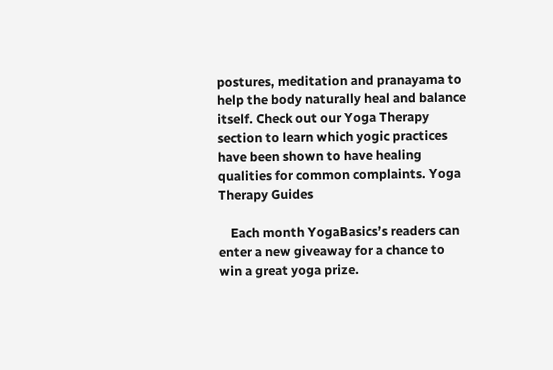postures, meditation and pranayama to help the body naturally heal and balance itself. Check out our Yoga Therapy section to learn which yogic practices have been shown to have healing qualities for common complaints. Yoga Therapy Guides

    Each month YogaBasics’s readers can enter a new giveaway for a chance to win a great yoga prize.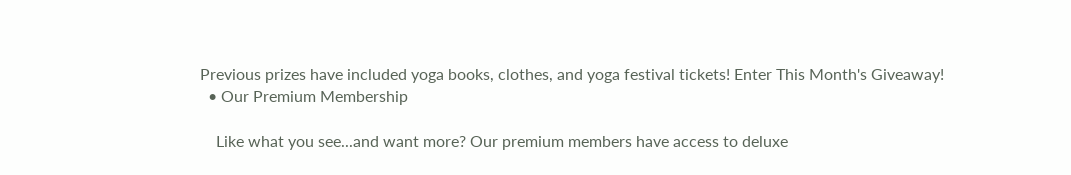Previous prizes have included yoga books, clothes, and yoga festival tickets! Enter This Month's Giveaway!
  • Our Premium Membership

    Like what you see...and want more? Our premium members have access to deluxe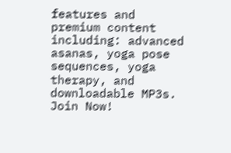features and premium content including: advanced asanas, yoga pose sequences, yoga therapy, and downloadable MP3s. Join Now!